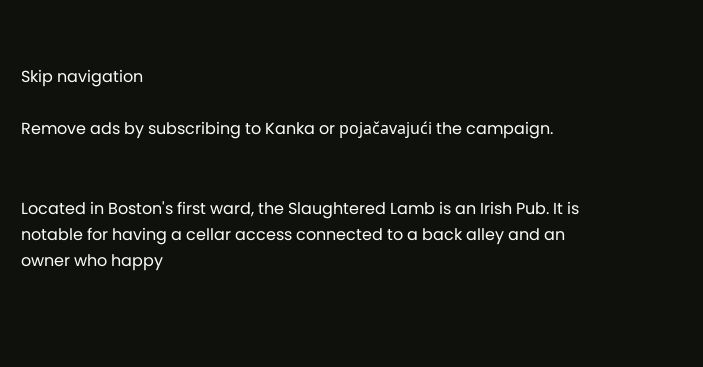Skip navigation

Remove ads by subscribing to Kanka or pojačavajući the campaign.


Located in Boston's first ward, the Slaughtered Lamb is an Irish Pub. It is notable for having a cellar access connected to a back alley and an owner who happy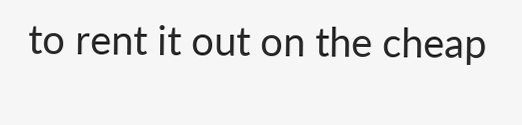to rent it out on the cheap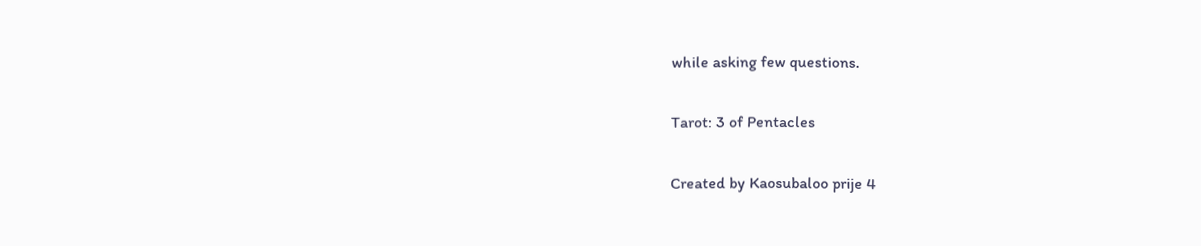while asking few questions.

Tarot: 3 of Pentacles

Created by Kaosubaloo prije 4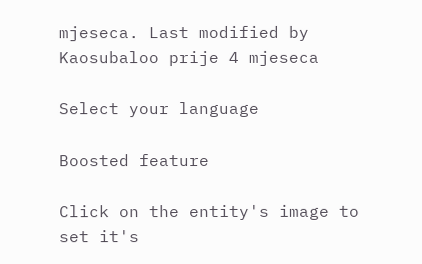mjeseca. Last modified by Kaosubaloo prije 4 mjeseca

Select your language

Boosted feature

Click on the entity's image to set it's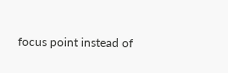focus point instead of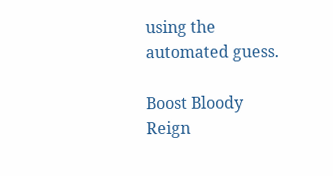using the automated guess.

Boost Bloody Reign